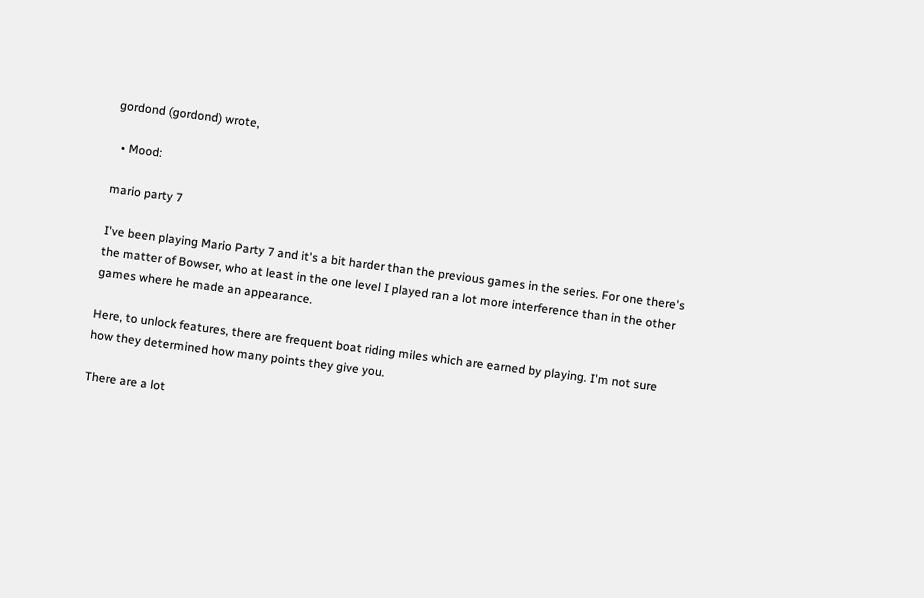gordond (gordond) wrote,

  • Mood:

mario party 7

I've been playing Mario Party 7 and it's a bit harder than the previous games in the series. For one there's the matter of Bowser, who at least in the one level I played ran a lot more interference than in the other games where he made an appearance.

Here, to unlock features, there are frequent boat riding miles which are earned by playing. I'm not sure how they determined how many points they give you.

There are a lot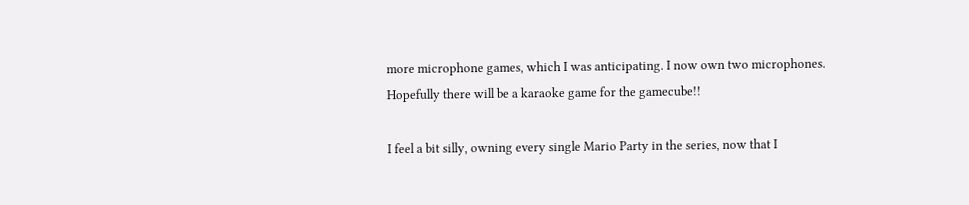more microphone games, which I was anticipating. I now own two microphones. Hopefully there will be a karaoke game for the gamecube!!

I feel a bit silly, owning every single Mario Party in the series, now that I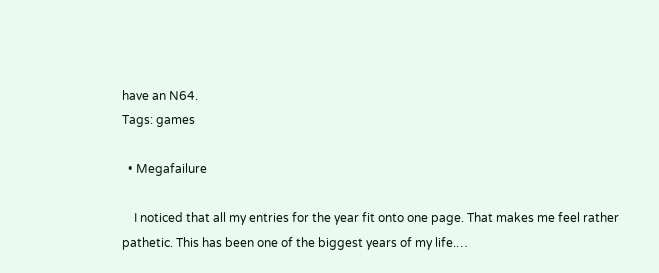have an N64.
Tags: games

  • Megafailure

    I noticed that all my entries for the year fit onto one page. That makes me feel rather pathetic. This has been one of the biggest years of my life.…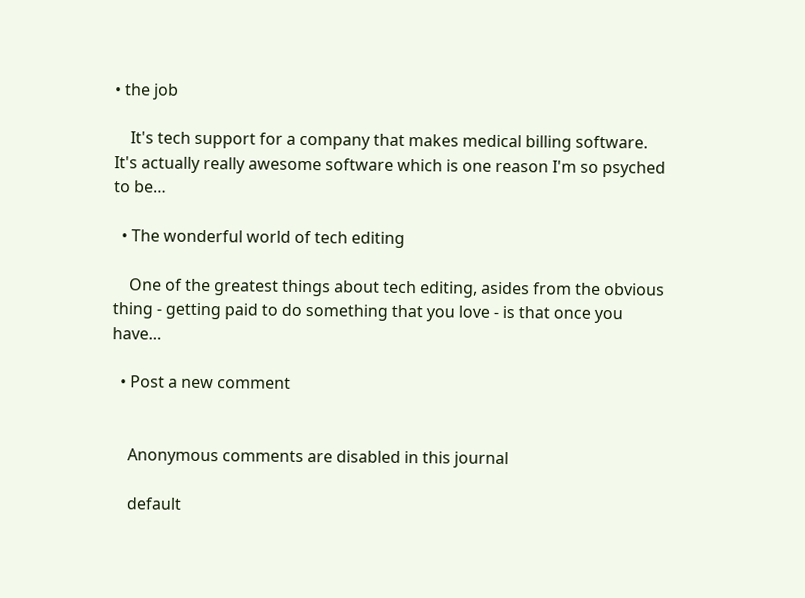• the job

    It's tech support for a company that makes medical billing software. It's actually really awesome software which is one reason I'm so psyched to be…

  • The wonderful world of tech editing

    One of the greatest things about tech editing, asides from the obvious thing - getting paid to do something that you love - is that once you have…

  • Post a new comment


    Anonymous comments are disabled in this journal

    default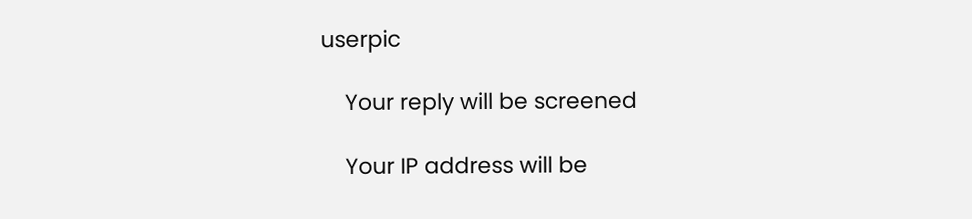userpic

    Your reply will be screened

    Your IP address will be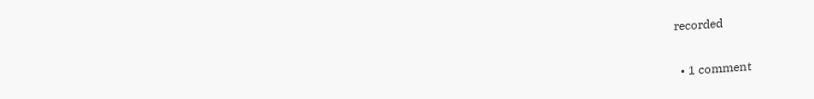recorded

  • 1 comment